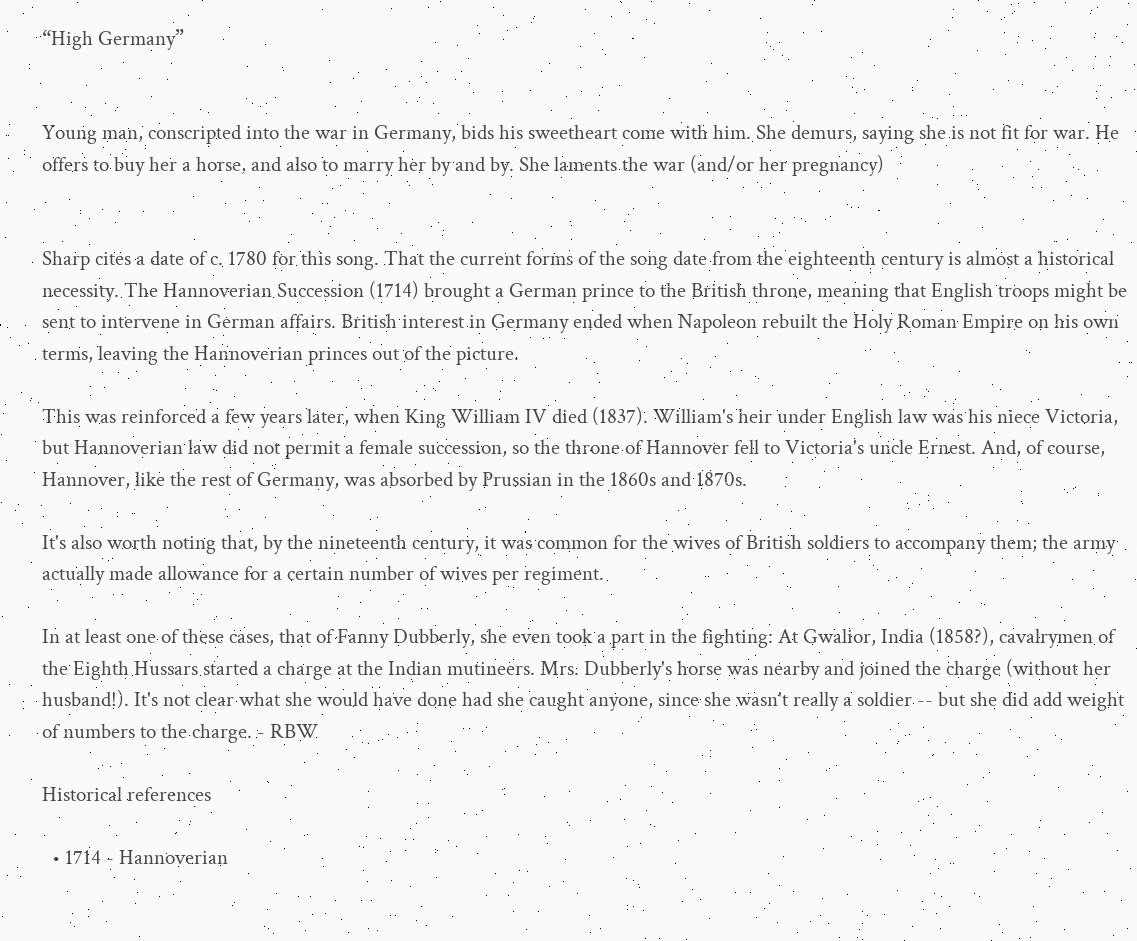“High Germany”


Young man, conscripted into the war in Germany, bids his sweetheart come with him. She demurs, saying she is not fit for war. He offers to buy her a horse, and also to marry her by and by. She laments the war (and/or her pregnancy)


Sharp cites a date of c. 1780 for this song. That the current forms of the song date from the eighteenth century is almost a historical necessity. The Hannoverian Succession (1714) brought a German prince to the British throne, meaning that English troops might be sent to intervene in German affairs. British interest in Germany ended when Napoleon rebuilt the Holy Roman Empire on his own terms, leaving the Hannoverian princes out of the picture.

This was reinforced a few years later, when King William IV died (1837). William's heir under English law was his niece Victoria, but Hannoverian law did not permit a female succession, so the throne of Hannover fell to Victoria's uncle Ernest. And, of course, Hannover, like the rest of Germany, was absorbed by Prussian in the 1860s and 1870s.

It's also worth noting that, by the nineteenth century, it was common for the wives of British soldiers to accompany them; the army actually made allowance for a certain number of wives per regiment.

In at least one of these cases, that of Fanny Dubberly, she even took a part in the fighting: At Gwalior, India (1858?), cavalrymen of the Eighth Hussars started a charge at the Indian mutineers. Mrs. Dubberly's horse was nearby and joined the charge (without her husband!). It's not clear what she would have done had she caught anyone, since she wasn't really a soldier -- but she did add weight of numbers to the charge. - RBW

Historical references

  • 1714 - Hannoverian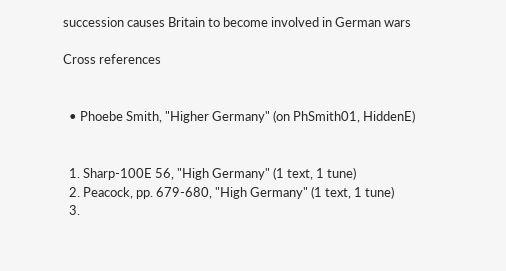succession causes Britain to become involved in German wars

Cross references


  • Phoebe Smith, "Higher Germany" (on PhSmith01, HiddenE)


  1. Sharp-100E 56, "High Germany" (1 text, 1 tune)
  2. Peacock, pp. 679-680, "High Germany" (1 text, 1 tune)
  3.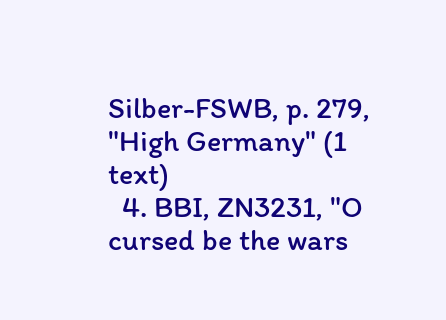Silber-FSWB, p. 279, "High Germany" (1 text)
  4. BBI, ZN3231, "O cursed be the wars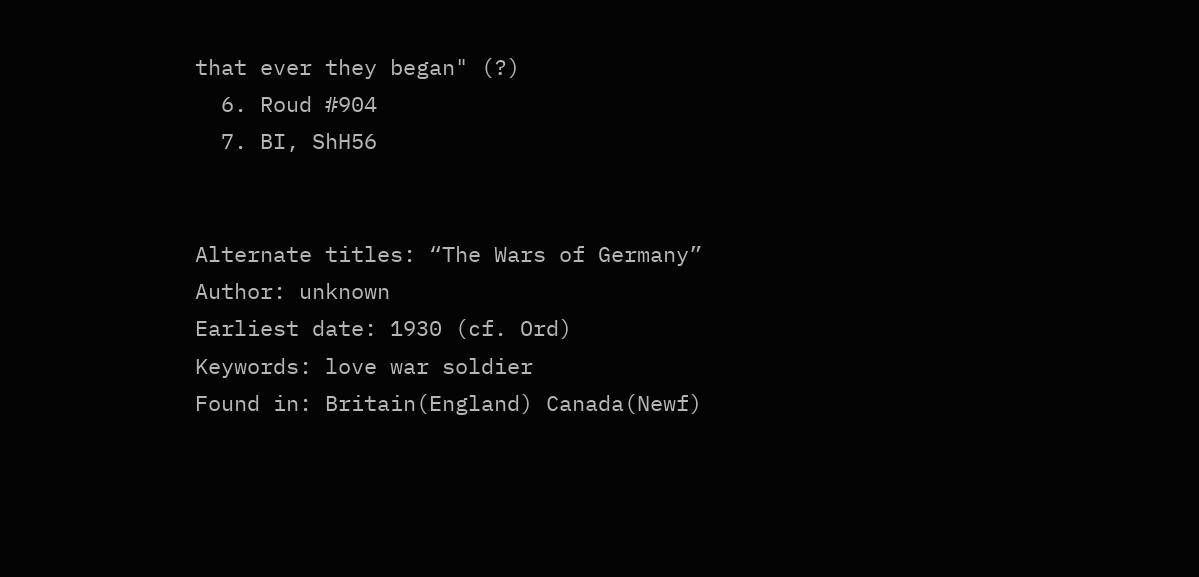that ever they began" (?)
  6. Roud #904
  7. BI, ShH56


Alternate titles: “The Wars of Germany”
Author: unknown
Earliest date: 1930 (cf. Ord)
Keywords: love war soldier
Found in: Britain(England) Canada(Newf)